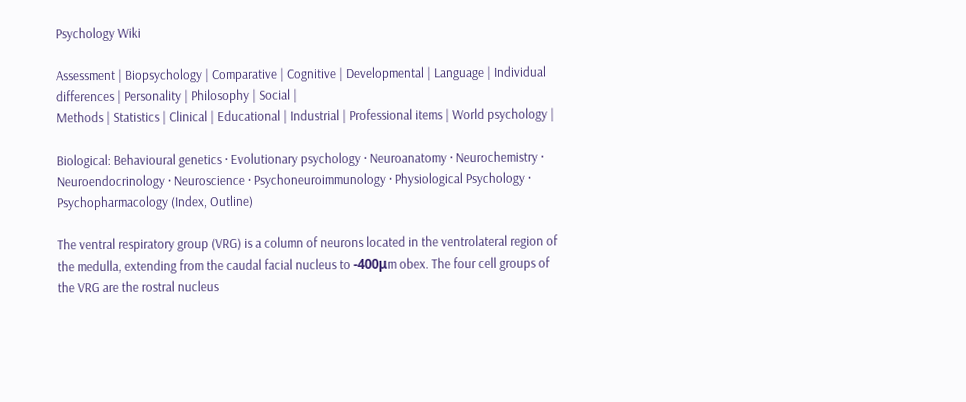Psychology Wiki

Assessment | Biopsychology | Comparative | Cognitive | Developmental | Language | Individual differences | Personality | Philosophy | Social |
Methods | Statistics | Clinical | Educational | Industrial | Professional items | World psychology |

Biological: Behavioural genetics · Evolutionary psychology · Neuroanatomy · Neurochemistry · Neuroendocrinology · Neuroscience · Psychoneuroimmunology · Physiological Psychology · Psychopharmacology (Index, Outline)

The ventral respiratory group (VRG) is a column of neurons located in the ventrolateral region of the medulla, extending from the caudal facial nucleus to -400μm obex. The four cell groups of the VRG are the rostral nucleus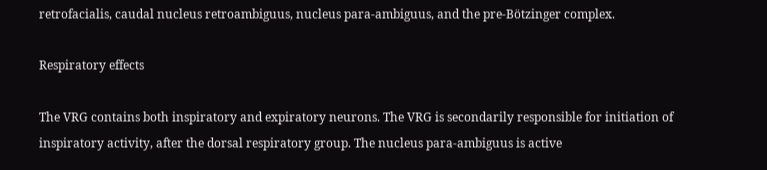retrofacialis, caudal nucleus retroambiguus, nucleus para-ambiguus, and the pre-Bötzinger complex.

Respiratory effects

The VRG contains both inspiratory and expiratory neurons. The VRG is secondarily responsible for initiation of inspiratory activity, after the dorsal respiratory group. The nucleus para-ambiguus is active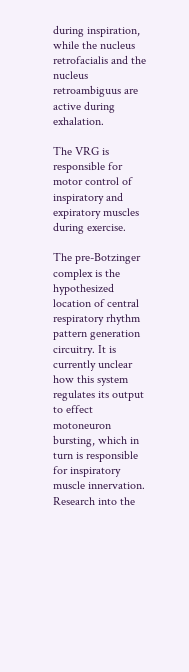during inspiration, while the nucleus retrofacialis and the nucleus retroambiguus are active during exhalation.

The VRG is responsible for motor control of inspiratory and expiratory muscles during exercise.

The pre-Botzinger complex is the hypothesized location of central respiratory rhythm pattern generation circuitry. It is currently unclear how this system regulates its output to effect motoneuron bursting, which in turn is responsible for inspiratory muscle innervation. Research into the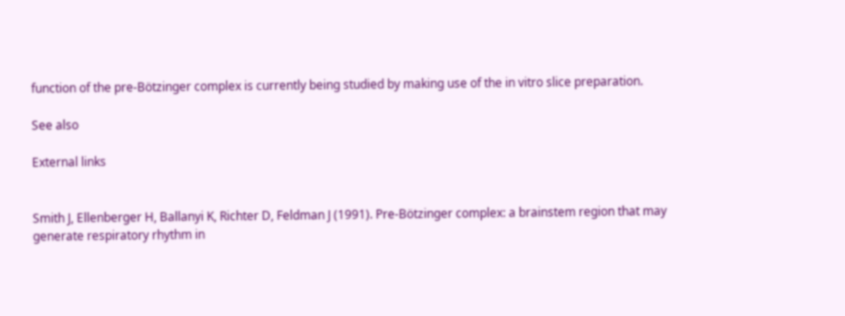function of the pre-Bötzinger complex is currently being studied by making use of the in vitro slice preparation.

See also

External links


Smith J, Ellenberger H, Ballanyi K, Richter D, Feldman J (1991). Pre-Bötzinger complex: a brainstem region that may generate respiratory rhythm in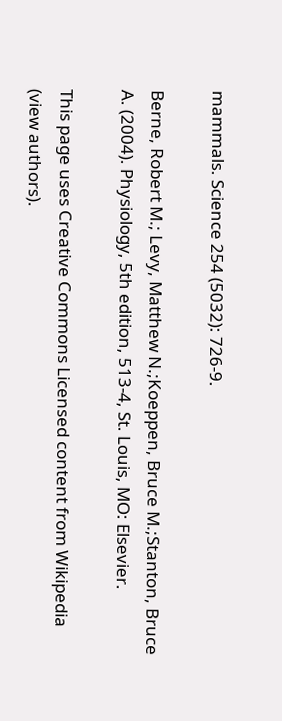mammals. Science 254 (5032): 726-9.

Berne, Robert M.; Levy, Matthew N.;Koeppen, Bruce M.;Stanton, Bruce A. (2004). Physiology, 5th edition, 513-4, St. Louis, MO: Elsevier.

This page uses Creative Commons Licensed content from Wikipedia (view authors).